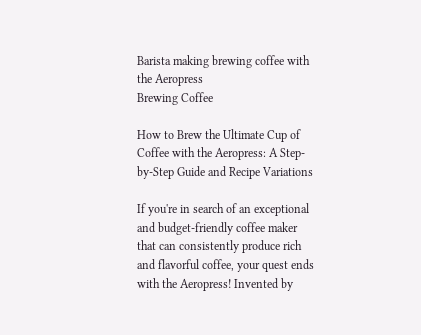Barista making brewing coffee with the Aeropress
Brewing Coffee

How to Brew the Ultimate Cup of Coffee with the Aeropress: A Step-by-Step Guide and Recipe Variations

If you're in search of an exceptional and budget-friendly coffee maker that can consistently produce rich and flavorful coffee, your quest ends with the Aeropress! Invented by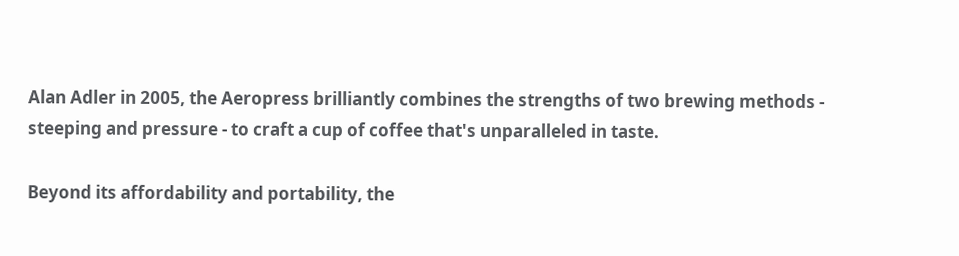Alan Adler in 2005, the Aeropress brilliantly combines the strengths of two brewing methods - steeping and pressure - to craft a cup of coffee that's unparalleled in taste.

Beyond its affordability and portability, the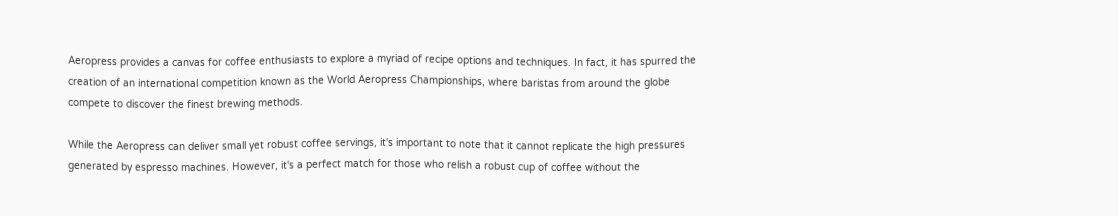Aeropress provides a canvas for coffee enthusiasts to explore a myriad of recipe options and techniques. In fact, it has spurred the creation of an international competition known as the World Aeropress Championships, where baristas from around the globe compete to discover the finest brewing methods.

While the Aeropress can deliver small yet robust coffee servings, it's important to note that it cannot replicate the high pressures generated by espresso machines. However, it's a perfect match for those who relish a robust cup of coffee without the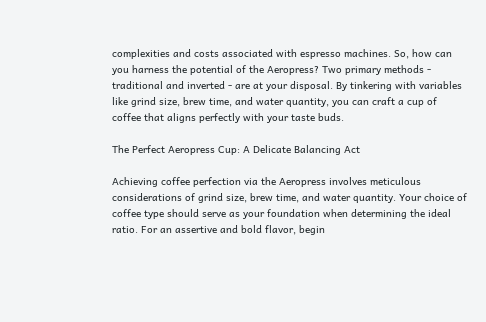complexities and costs associated with espresso machines. So, how can you harness the potential of the Aeropress? Two primary methods - traditional and inverted - are at your disposal. By tinkering with variables like grind size, brew time, and water quantity, you can craft a cup of coffee that aligns perfectly with your taste buds.

The Perfect Aeropress Cup: A Delicate Balancing Act

Achieving coffee perfection via the Aeropress involves meticulous considerations of grind size, brew time, and water quantity. Your choice of coffee type should serve as your foundation when determining the ideal ratio. For an assertive and bold flavor, begin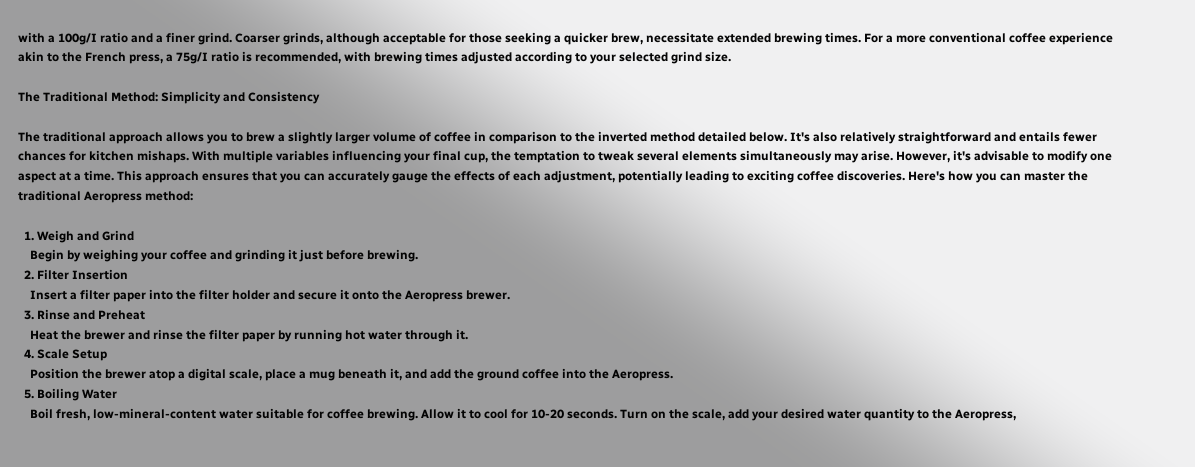with a 100g/I ratio and a finer grind. Coarser grinds, although acceptable for those seeking a quicker brew, necessitate extended brewing times. For a more conventional coffee experience akin to the French press, a 75g/I ratio is recommended, with brewing times adjusted according to your selected grind size.

The Traditional Method: Simplicity and Consistency

The traditional approach allows you to brew a slightly larger volume of coffee in comparison to the inverted method detailed below. It's also relatively straightforward and entails fewer chances for kitchen mishaps. With multiple variables influencing your final cup, the temptation to tweak several elements simultaneously may arise. However, it's advisable to modify one aspect at a time. This approach ensures that you can accurately gauge the effects of each adjustment, potentially leading to exciting coffee discoveries. Here's how you can master the traditional Aeropress method:

  1. Weigh and Grind
    Begin by weighing your coffee and grinding it just before brewing.
  2. Filter Insertion
    Insert a filter paper into the filter holder and secure it onto the Aeropress brewer.
  3. Rinse and Preheat
    Heat the brewer and rinse the filter paper by running hot water through it.
  4. Scale Setup
    Position the brewer atop a digital scale, place a mug beneath it, and add the ground coffee into the Aeropress.
  5. Boiling Water
    Boil fresh, low-mineral-content water suitable for coffee brewing. Allow it to cool for 10-20 seconds. Turn on the scale, add your desired water quantity to the Aeropress,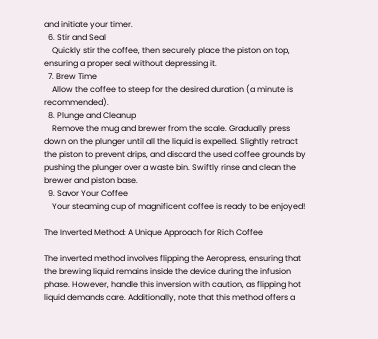and initiate your timer.
  6. Stir and Seal
    Quickly stir the coffee, then securely place the piston on top, ensuring a proper seal without depressing it.
  7. Brew Time
    Allow the coffee to steep for the desired duration (a minute is recommended).
  8. Plunge and Cleanup
    Remove the mug and brewer from the scale. Gradually press down on the plunger until all the liquid is expelled. Slightly retract the piston to prevent drips, and discard the used coffee grounds by pushing the plunger over a waste bin. Swiftly rinse and clean the brewer and piston base.
  9. Savor Your Coffee
    Your steaming cup of magnificent coffee is ready to be enjoyed!

The Inverted Method: A Unique Approach for Rich Coffee

The inverted method involves flipping the Aeropress, ensuring that the brewing liquid remains inside the device during the infusion phase. However, handle this inversion with caution, as flipping hot liquid demands care. Additionally, note that this method offers a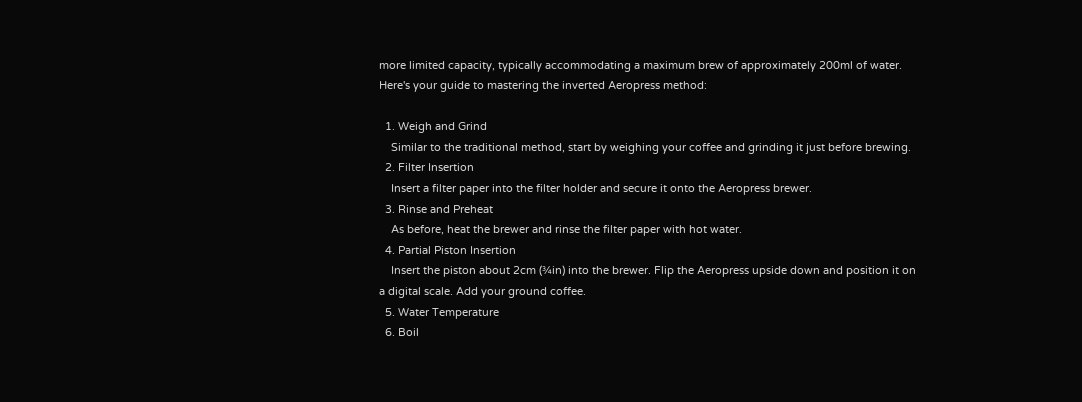more limited capacity, typically accommodating a maximum brew of approximately 200ml of water. Here's your guide to mastering the inverted Aeropress method:

  1. Weigh and Grind
    Similar to the traditional method, start by weighing your coffee and grinding it just before brewing.
  2. Filter Insertion
    Insert a filter paper into the filter holder and secure it onto the Aeropress brewer.
  3. Rinse and Preheat
    As before, heat the brewer and rinse the filter paper with hot water.
  4. Partial Piston Insertion
    Insert the piston about 2cm (¾in) into the brewer. Flip the Aeropress upside down and position it on a digital scale. Add your ground coffee.
  5. Water Temperature
  6. Boil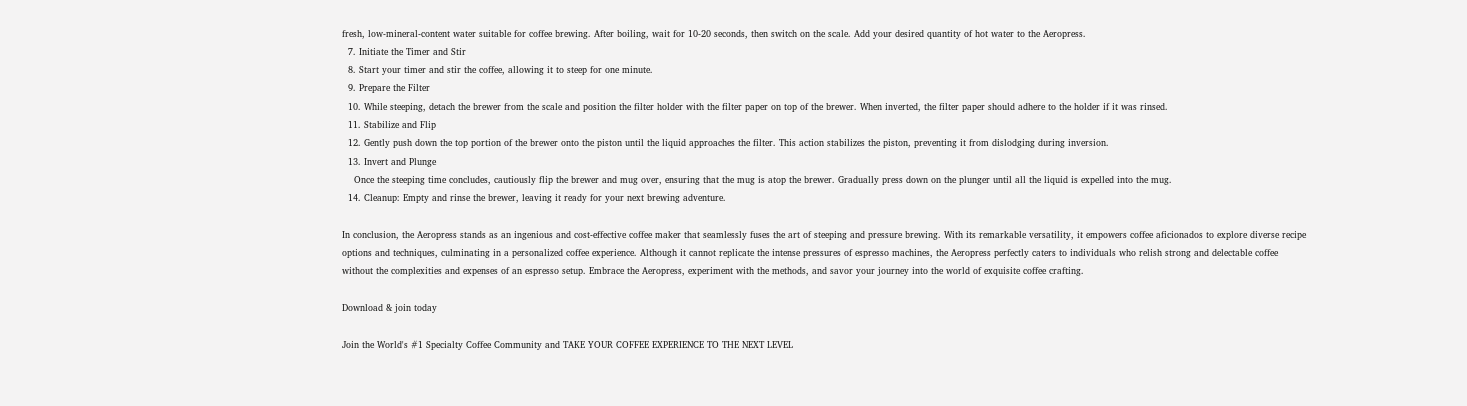fresh, low-mineral-content water suitable for coffee brewing. After boiling, wait for 10-20 seconds, then switch on the scale. Add your desired quantity of hot water to the Aeropress.
  7. Initiate the Timer and Stir
  8. Start your timer and stir the coffee, allowing it to steep for one minute.
  9. Prepare the Filter
  10. While steeping, detach the brewer from the scale and position the filter holder with the filter paper on top of the brewer. When inverted, the filter paper should adhere to the holder if it was rinsed.
  11. Stabilize and Flip
  12. Gently push down the top portion of the brewer onto the piston until the liquid approaches the filter. This action stabilizes the piston, preventing it from dislodging during inversion.
  13. Invert and Plunge
    Once the steeping time concludes, cautiously flip the brewer and mug over, ensuring that the mug is atop the brewer. Gradually press down on the plunger until all the liquid is expelled into the mug.
  14. Cleanup: Empty and rinse the brewer, leaving it ready for your next brewing adventure.

In conclusion, the Aeropress stands as an ingenious and cost-effective coffee maker that seamlessly fuses the art of steeping and pressure brewing. With its remarkable versatility, it empowers coffee aficionados to explore diverse recipe options and techniques, culminating in a personalized coffee experience. Although it cannot replicate the intense pressures of espresso machines, the Aeropress perfectly caters to individuals who relish strong and delectable coffee without the complexities and expenses of an espresso setup. Embrace the Aeropress, experiment with the methods, and savor your journey into the world of exquisite coffee crafting.

Download & join today

Join the World's #1 Specialty Coffee Community and TAKE YOUR COFFEE EXPERIENCE TO THE NEXT LEVEL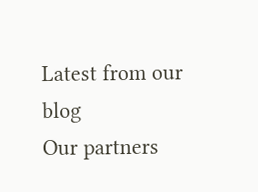Latest from our blog
Our partners